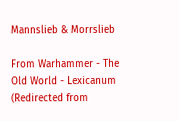Mannslieb & Morrslieb

From Warhammer - The Old World - Lexicanum
(Redirected from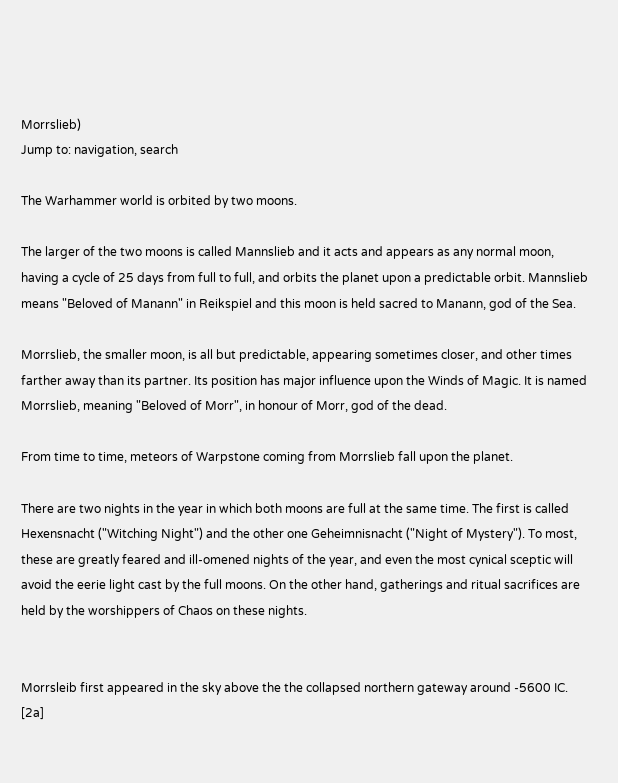Morrslieb)
Jump to: navigation, search

The Warhammer world is orbited by two moons.

The larger of the two moons is called Mannslieb and it acts and appears as any normal moon, having a cycle of 25 days from full to full, and orbits the planet upon a predictable orbit. Mannslieb means "Beloved of Manann" in Reikspiel and this moon is held sacred to Manann, god of the Sea.

Morrslieb, the smaller moon, is all but predictable, appearing sometimes closer, and other times farther away than its partner. Its position has major influence upon the Winds of Magic. It is named Morrslieb, meaning "Beloved of Morr", in honour of Morr, god of the dead.

From time to time, meteors of Warpstone coming from Morrslieb fall upon the planet.

There are two nights in the year in which both moons are full at the same time. The first is called Hexensnacht ("Witching Night") and the other one Geheimnisnacht ("Night of Mystery"). To most, these are greatly feared and ill-omened nights of the year, and even the most cynical sceptic will avoid the eerie light cast by the full moons. On the other hand, gatherings and ritual sacrifices are held by the worshippers of Chaos on these nights.


Morrsleib first appeared in the sky above the the collapsed northern gateway around -5600 IC. [2a]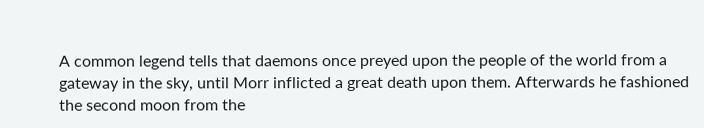A common legend tells that daemons once preyed upon the people of the world from a gateway in the sky, until Morr inflicted a great death upon them. Afterwards he fashioned the second moon from the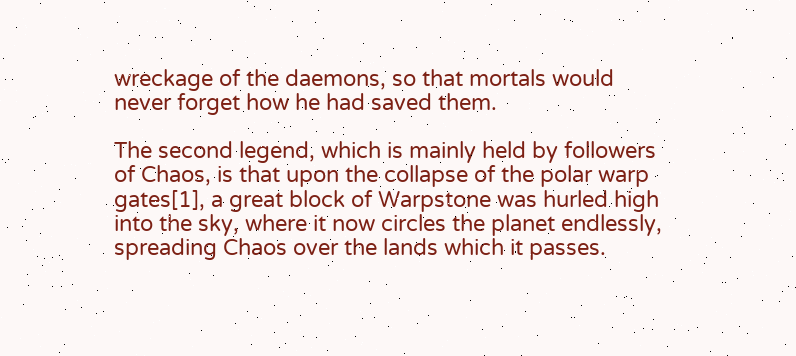wreckage of the daemons, so that mortals would never forget how he had saved them.

The second legend, which is mainly held by followers of Chaos, is that upon the collapse of the polar warp gates[1], a great block of Warpstone was hurled high into the sky, where it now circles the planet endlessly, spreading Chaos over the lands which it passes.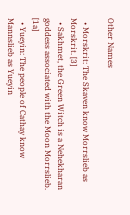Other Names

  • Morskrit: The Skaven know Morrslieb as Morskrit. [3]
  • Sakhmet, the Green Witch is a Nehekharan goddess associated with the Moon Morrslieb. [1a]
  • Yueyin: The people of Cathay know Mannslieb as Yueyin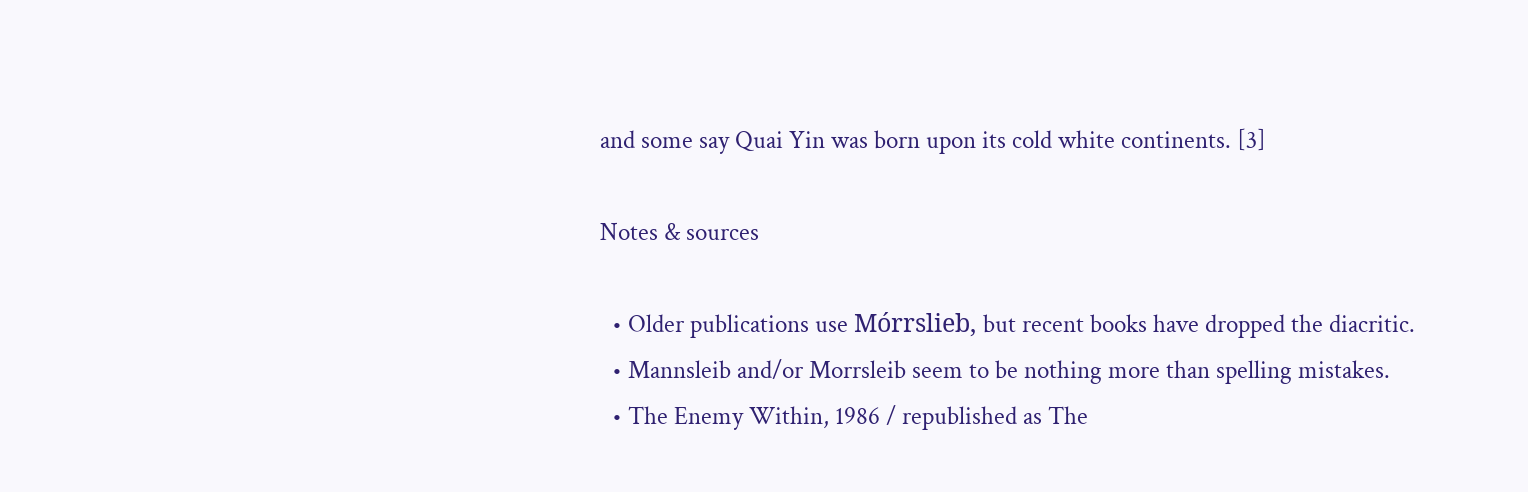and some say Quai Yin was born upon its cold white continents. [3]

Notes & sources

  • Older publications use Mórrslieb, but recent books have dropped the diacritic.
  • Mannsleib and/or Morrsleib seem to be nothing more than spelling mistakes.
  • The Enemy Within, 1986 / republished as The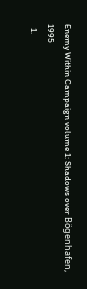Enemy Within Campaign volume 1: Shadows over Bögenhafen, 1995
  1.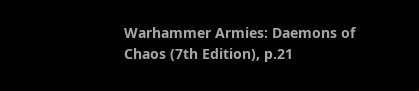Warhammer Armies: Daemons of Chaos (7th Edition), p.21